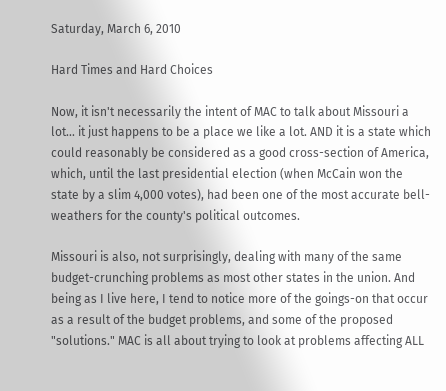Saturday, March 6, 2010

Hard Times and Hard Choices

Now, it isn't necessarily the intent of MAC to talk about Missouri a lot... it just happens to be a place we like a lot. AND it is a state which could reasonably be considered as a good cross-section of America, which, until the last presidential election (when McCain won the state by a slim 4,000 votes), had been one of the most accurate bell-weathers for the county's political outcomes.

Missouri is also, not surprisingly, dealing with many of the same budget-crunching problems as most other states in the union. And being as I live here, I tend to notice more of the goings-on that occur as a result of the budget problems, and some of the proposed "solutions." MAC is all about trying to look at problems affecting ALL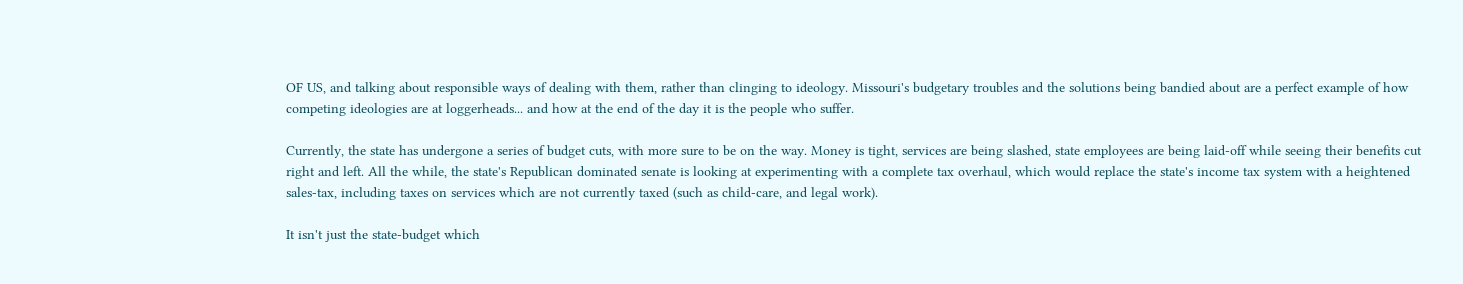OF US, and talking about responsible ways of dealing with them, rather than clinging to ideology. Missouri's budgetary troubles and the solutions being bandied about are a perfect example of how competing ideologies are at loggerheads... and how at the end of the day it is the people who suffer.

Currently, the state has undergone a series of budget cuts, with more sure to be on the way. Money is tight, services are being slashed, state employees are being laid-off while seeing their benefits cut right and left. All the while, the state's Republican dominated senate is looking at experimenting with a complete tax overhaul, which would replace the state's income tax system with a heightened sales-tax, including taxes on services which are not currently taxed (such as child-care, and legal work).

It isn't just the state-budget which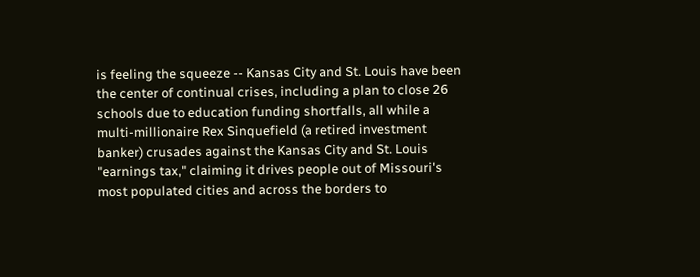is feeling the squeeze -- Kansas City and St. Louis have been the center of continual crises, including a plan to close 26 schools due to education funding shortfalls, all while a multi-millionaire Rex Sinquefield (a retired investment banker) crusades against the Kansas City and St. Louis "earnings tax," claiming it drives people out of Missouri's most populated cities and across the borders to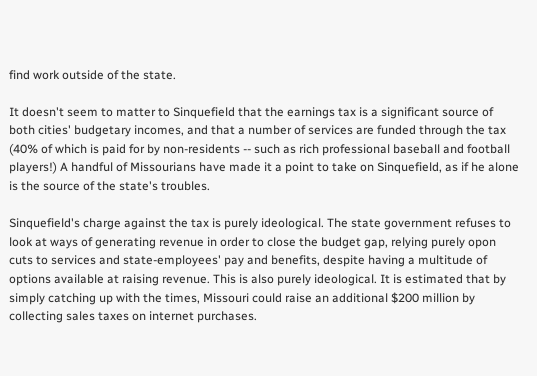find work outside of the state.

It doesn't seem to matter to Sinquefield that the earnings tax is a significant source of both cities' budgetary incomes, and that a number of services are funded through the tax (40% of which is paid for by non-residents -- such as rich professional baseball and football players!) A handful of Missourians have made it a point to take on Sinquefield, as if he alone is the source of the state's troubles.

Sinquefield's charge against the tax is purely ideological. The state government refuses to look at ways of generating revenue in order to close the budget gap, relying purely opon cuts to services and state-employees' pay and benefits, despite having a multitude of options available at raising revenue. This is also purely ideological. It is estimated that by simply catching up with the times, Missouri could raise an additional $200 million by collecting sales taxes on internet purchases.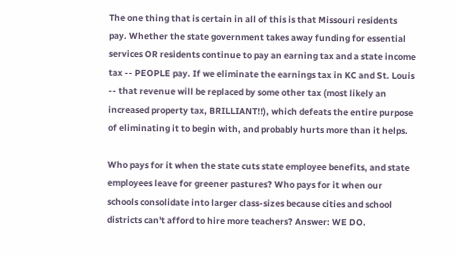The one thing that is certain in all of this is that Missouri residents pay. Whether the state government takes away funding for essential services OR residents continue to pay an earning tax and a state income tax -- PEOPLE pay. If we eliminate the earnings tax in KC and St. Louis -- that revenue will be replaced by some other tax (most likely an increased property tax, BRILLIANT!!), which defeats the entire purpose of eliminating it to begin with, and probably hurts more than it helps.

Who pays for it when the state cuts state employee benefits, and state employees leave for greener pastures? Who pays for it when our schools consolidate into larger class-sizes because cities and school districts can't afford to hire more teachers? Answer: WE DO.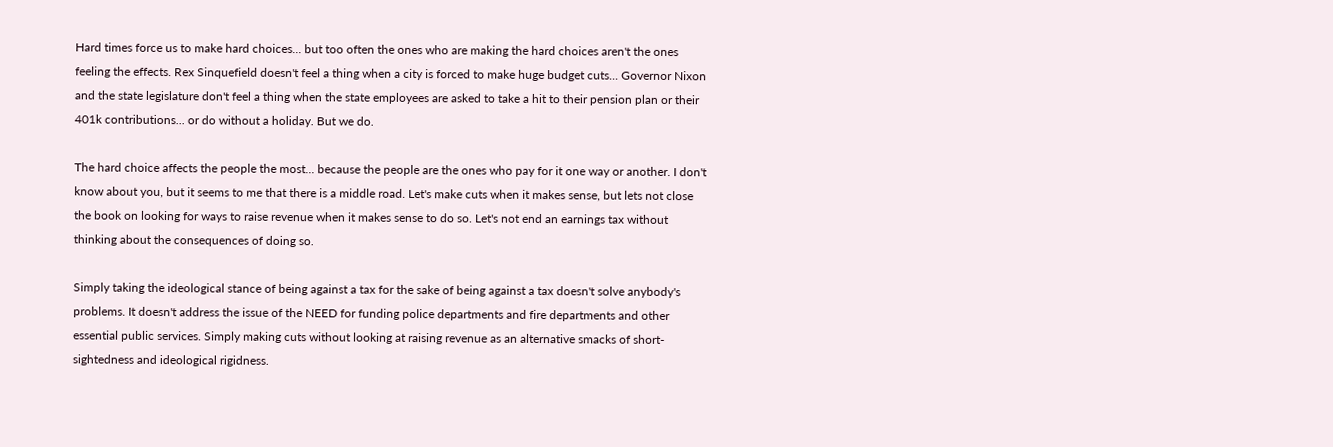Hard times force us to make hard choices... but too often the ones who are making the hard choices aren't the ones feeling the effects. Rex Sinquefield doesn't feel a thing when a city is forced to make huge budget cuts... Governor Nixon and the state legislature don't feel a thing when the state employees are asked to take a hit to their pension plan or their 401k contributions... or do without a holiday. But we do.

The hard choice affects the people the most... because the people are the ones who pay for it one way or another. I don't know about you, but it seems to me that there is a middle road. Let's make cuts when it makes sense, but lets not close the book on looking for ways to raise revenue when it makes sense to do so. Let's not end an earnings tax without thinking about the consequences of doing so.

Simply taking the ideological stance of being against a tax for the sake of being against a tax doesn't solve anybody's problems. It doesn't address the issue of the NEED for funding police departments and fire departments and other essential public services. Simply making cuts without looking at raising revenue as an alternative smacks of short-sightedness and ideological rigidness.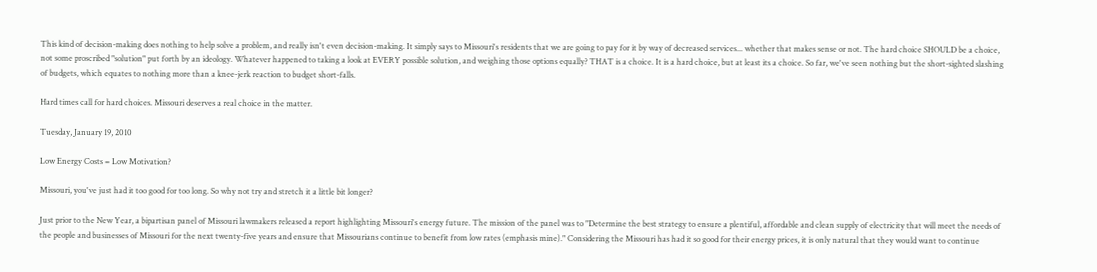This kind of decision-making does nothing to help solve a problem, and really isn't even decision-making. It simply says to Missouri's residents that we are going to pay for it by way of decreased services... whether that makes sense or not. The hard choice SHOULD be a choice, not some proscribed "solution" put forth by an ideology. Whatever happened to taking a look at EVERY possible solution, and weighing those options equally? THAT is a choice. It is a hard choice, but at least its a choice. So far, we've seen nothing but the short-sighted slashing of budgets, which equates to nothing more than a knee-jerk reaction to budget short-falls.

Hard times call for hard choices. Missouri deserves a real choice in the matter.

Tuesday, January 19, 2010

Low Energy Costs = Low Motivation?

Missouri, you've just had it too good for too long. So why not try and stretch it a little bit longer?

Just prior to the New Year, a bipartisan panel of Missouri lawmakers released a report highlighting Missouri's energy future. The mission of the panel was to "Determine the best strategy to ensure a plentiful, affordable and clean supply of electricity that will meet the needs of the people and businesses of Missouri for the next twenty-five years and ensure that Missourians continue to benefit from low rates (emphasis mine)." Considering the Missouri has had it so good for their energy prices, it is only natural that they would want to continue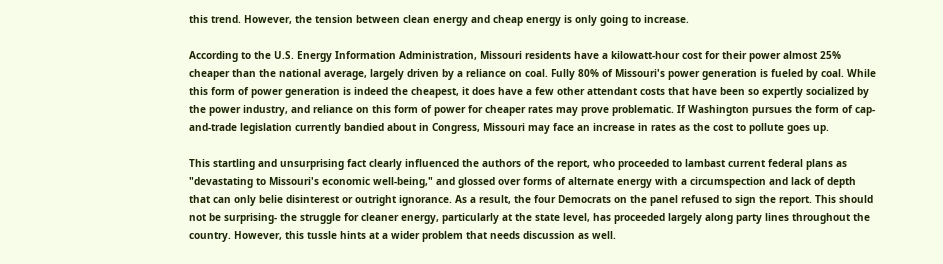this trend. However, the tension between clean energy and cheap energy is only going to increase.

According to the U.S. Energy Information Administration, Missouri residents have a kilowatt-hour cost for their power almost 25% cheaper than the national average, largely driven by a reliance on coal. Fully 80% of Missouri's power generation is fueled by coal. While this form of power generation is indeed the cheapest, it does have a few other attendant costs that have been so expertly socialized by the power industry, and reliance on this form of power for cheaper rates may prove problematic. If Washington pursues the form of cap-and-trade legislation currently bandied about in Congress, Missouri may face an increase in rates as the cost to pollute goes up.

This startling and unsurprising fact clearly influenced the authors of the report, who proceeded to lambast current federal plans as "devastating to Missouri's economic well-being," and glossed over forms of alternate energy with a circumspection and lack of depth that can only belie disinterest or outright ignorance. As a result, the four Democrats on the panel refused to sign the report. This should not be surprising- the struggle for cleaner energy, particularly at the state level, has proceeded largely along party lines throughout the country. However, this tussle hints at a wider problem that needs discussion as well.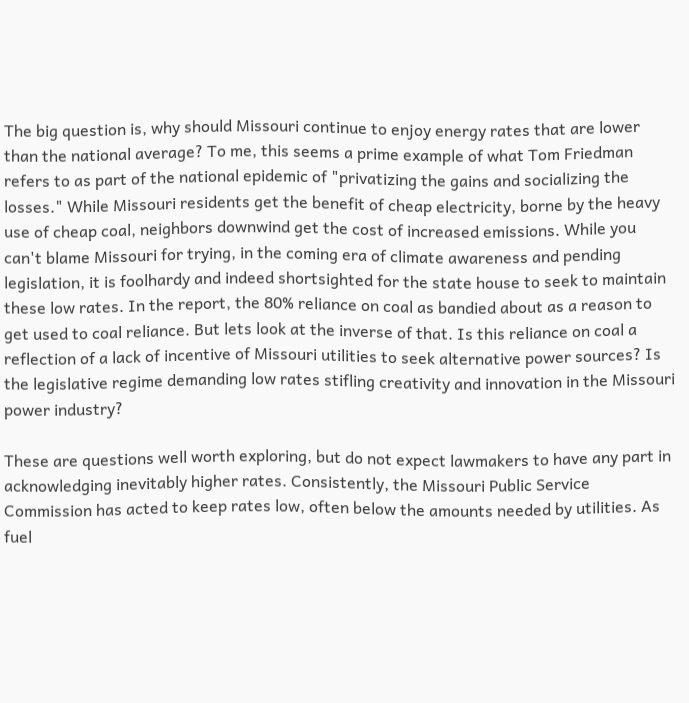The big question is, why should Missouri continue to enjoy energy rates that are lower than the national average? To me, this seems a prime example of what Tom Friedman refers to as part of the national epidemic of "privatizing the gains and socializing the losses." While Missouri residents get the benefit of cheap electricity, borne by the heavy use of cheap coal, neighbors downwind get the cost of increased emissions. While you can't blame Missouri for trying, in the coming era of climate awareness and pending legislation, it is foolhardy and indeed shortsighted for the state house to seek to maintain these low rates. In the report, the 80% reliance on coal as bandied about as a reason to get used to coal reliance. But lets look at the inverse of that. Is this reliance on coal a reflection of a lack of incentive of Missouri utilities to seek alternative power sources? Is the legislative regime demanding low rates stifling creativity and innovation in the Missouri power industry?

These are questions well worth exploring, but do not expect lawmakers to have any part in acknowledging inevitably higher rates. Consistently, the Missouri Public Service Commission has acted to keep rates low, often below the amounts needed by utilities. As fuel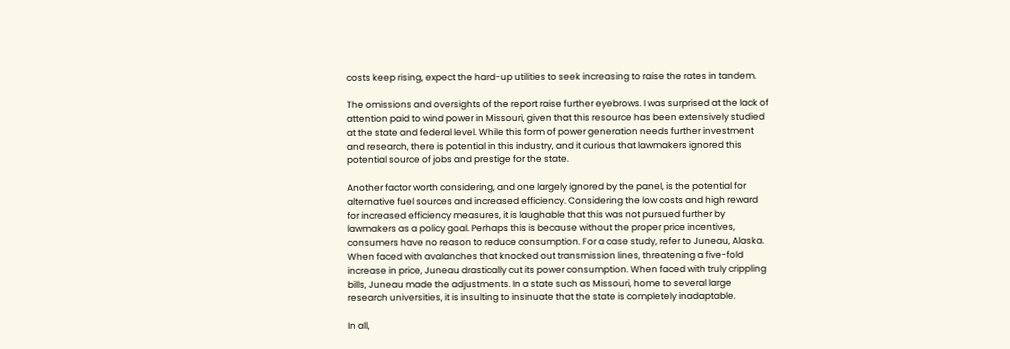costs keep rising, expect the hard-up utilities to seek increasing to raise the rates in tandem.

The omissions and oversights of the report raise further eyebrows. I was surprised at the lack of attention paid to wind power in Missouri, given that this resource has been extensively studied at the state and federal level. While this form of power generation needs further investment and research, there is potential in this industry, and it curious that lawmakers ignored this potential source of jobs and prestige for the state.

Another factor worth considering, and one largely ignored by the panel, is the potential for alternative fuel sources and increased efficiency. Considering the low costs and high reward for increased efficiency measures, it is laughable that this was not pursued further by lawmakers as a policy goal. Perhaps this is because without the proper price incentives, consumers have no reason to reduce consumption. For a case study, refer to Juneau, Alaska. When faced with avalanches that knocked out transmission lines, threatening a five-fold increase in price, Juneau drastically cut its power consumption. When faced with truly crippling bills, Juneau made the adjustments. In a state such as Missouri, home to several large research universities, it is insulting to insinuate that the state is completely inadaptable.

In all,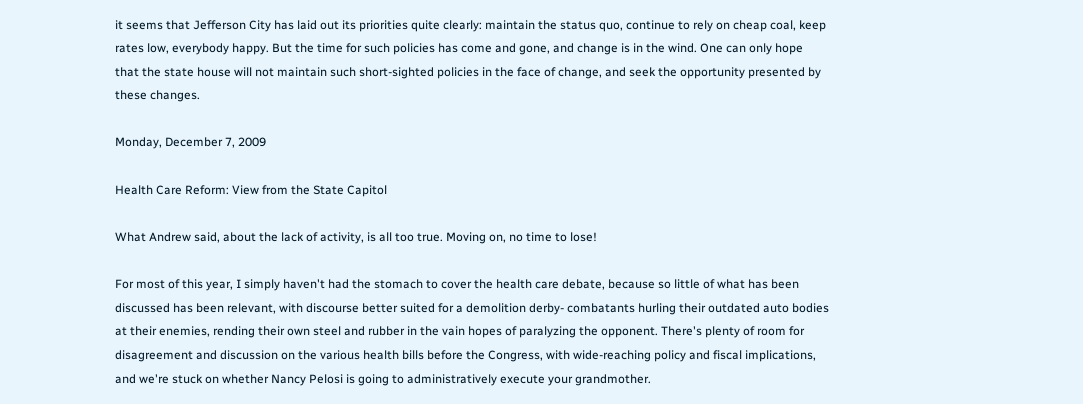it seems that Jefferson City has laid out its priorities quite clearly: maintain the status quo, continue to rely on cheap coal, keep rates low, everybody happy. But the time for such policies has come and gone, and change is in the wind. One can only hope that the state house will not maintain such short-sighted policies in the face of change, and seek the opportunity presented by these changes.

Monday, December 7, 2009

Health Care Reform: View from the State Capitol

What Andrew said, about the lack of activity, is all too true. Moving on, no time to lose!

For most of this year, I simply haven't had the stomach to cover the health care debate, because so little of what has been discussed has been relevant, with discourse better suited for a demolition derby- combatants hurling their outdated auto bodies at their enemies, rending their own steel and rubber in the vain hopes of paralyzing the opponent. There's plenty of room for disagreement and discussion on the various health bills before the Congress, with wide-reaching policy and fiscal implications, and we're stuck on whether Nancy Pelosi is going to administratively execute your grandmother.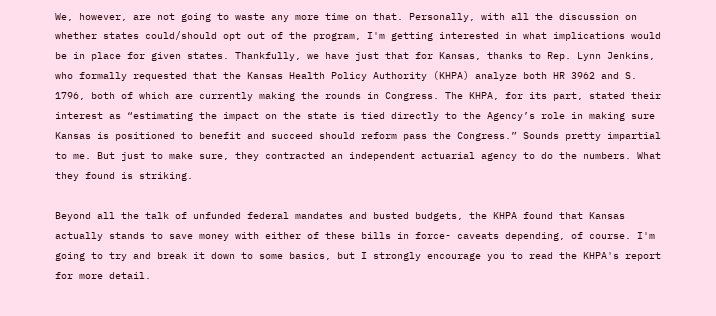We, however, are not going to waste any more time on that. Personally, with all the discussion on whether states could/should opt out of the program, I'm getting interested in what implications would be in place for given states. Thankfully, we have just that for Kansas, thanks to Rep. Lynn Jenkins, who formally requested that the Kansas Health Policy Authority (KHPA) analyze both HR 3962 and S. 1796, both of which are currently making the rounds in Congress. The KHPA, for its part, stated their interest as “estimating the impact on the state is tied directly to the Agency’s role in making sure Kansas is positioned to benefit and succeed should reform pass the Congress.” Sounds pretty impartial to me. But just to make sure, they contracted an independent actuarial agency to do the numbers. What they found is striking.

Beyond all the talk of unfunded federal mandates and busted budgets, the KHPA found that Kansas actually stands to save money with either of these bills in force- caveats depending, of course. I'm going to try and break it down to some basics, but I strongly encourage you to read the KHPA's report for more detail.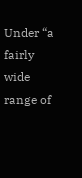Under “a fairly wide range of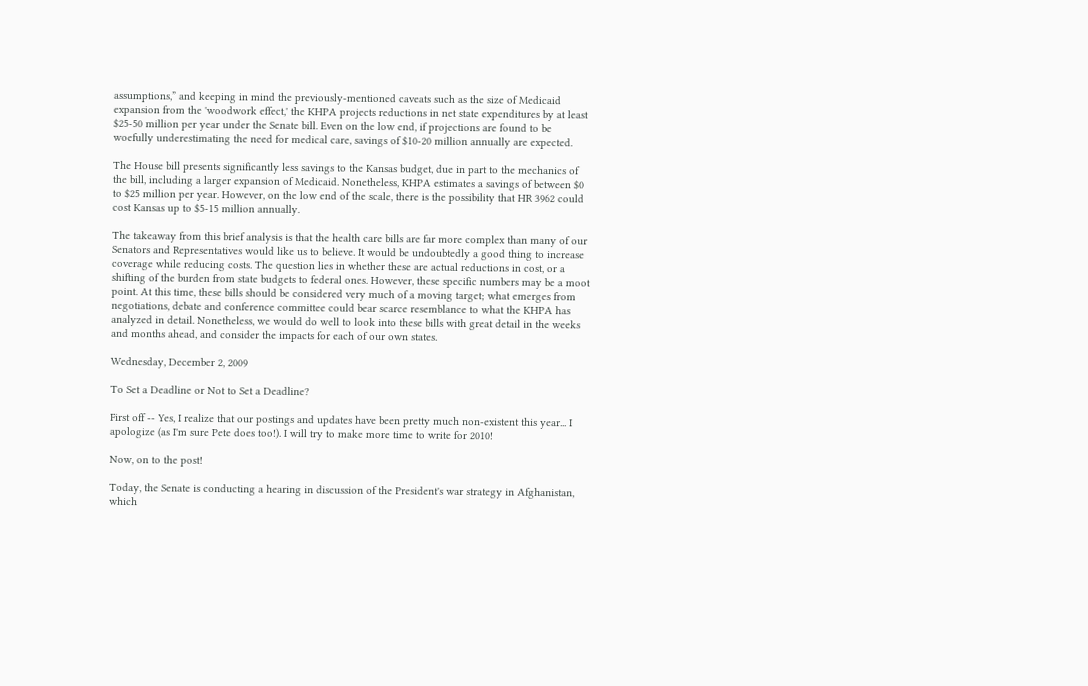assumptions,” and keeping in mind the previously-mentioned caveats such as the size of Medicaid expansion from the 'woodwork effect,' the KHPA projects reductions in net state expenditures by at least $25-50 million per year under the Senate bill. Even on the low end, if projections are found to be woefully underestimating the need for medical care, savings of $10-20 million annually are expected.

The House bill presents significantly less savings to the Kansas budget, due in part to the mechanics of the bill, including a larger expansion of Medicaid. Nonetheless, KHPA estimates a savings of between $0 to $25 million per year. However, on the low end of the scale, there is the possibility that HR 3962 could cost Kansas up to $5-15 million annually.

The takeaway from this brief analysis is that the health care bills are far more complex than many of our Senators and Representatives would like us to believe. It would be undoubtedly a good thing to increase coverage while reducing costs. The question lies in whether these are actual reductions in cost, or a shifting of the burden from state budgets to federal ones. However, these specific numbers may be a moot point. At this time, these bills should be considered very much of a moving target; what emerges from negotiations, debate and conference committee could bear scarce resemblance to what the KHPA has analyzed in detail. Nonetheless, we would do well to look into these bills with great detail in the weeks and months ahead, and consider the impacts for each of our own states.

Wednesday, December 2, 2009

To Set a Deadline or Not to Set a Deadline?

First off -- Yes, I realize that our postings and updates have been pretty much non-existent this year... I apologize (as I'm sure Pete does too!). I will try to make more time to write for 2010!

Now, on to the post!

Today, the Senate is conducting a hearing in discussion of the President's war strategy in Afghanistan, which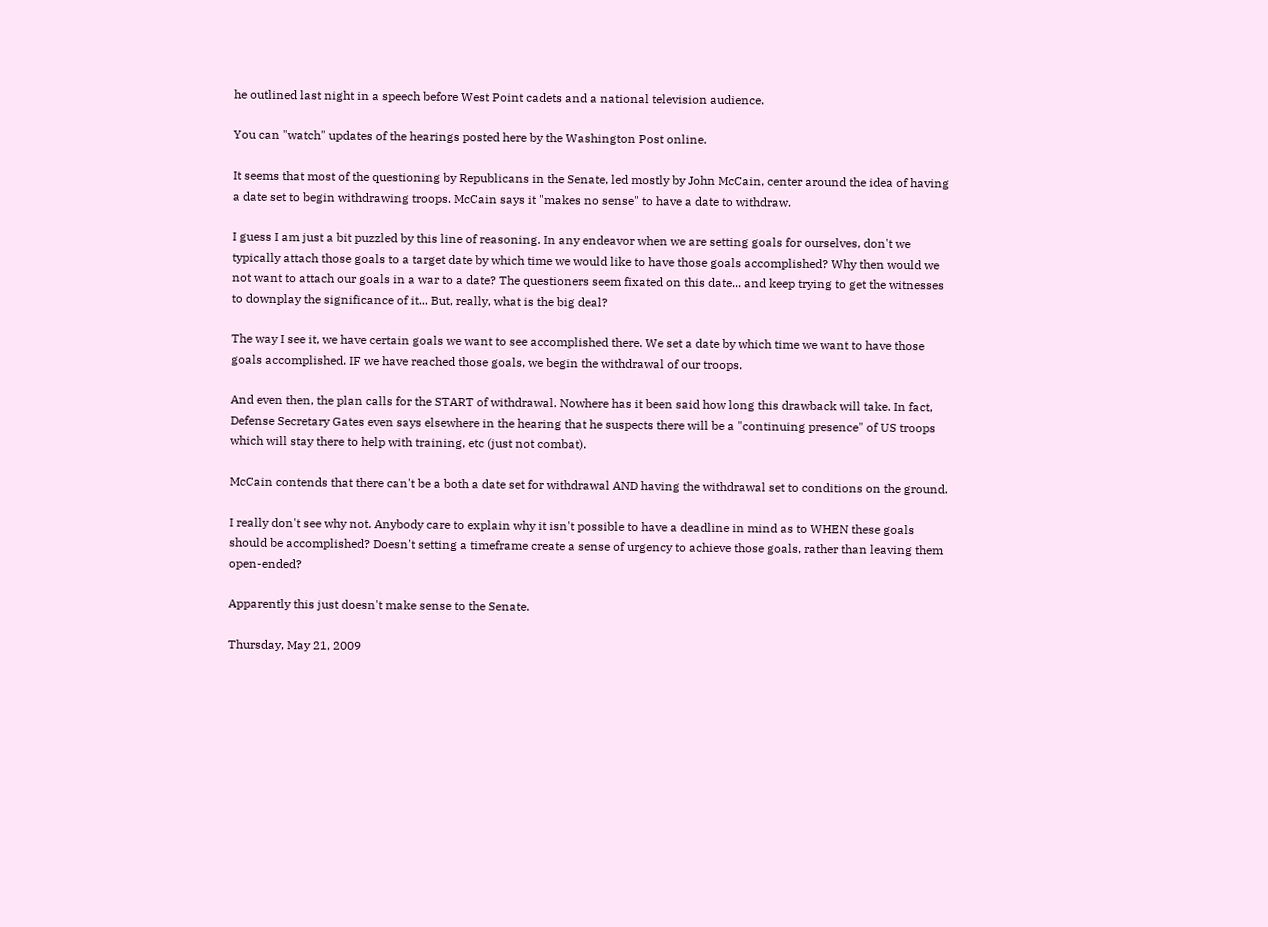he outlined last night in a speech before West Point cadets and a national television audience.

You can "watch" updates of the hearings posted here by the Washington Post online.

It seems that most of the questioning by Republicans in the Senate, led mostly by John McCain, center around the idea of having a date set to begin withdrawing troops. McCain says it "makes no sense" to have a date to withdraw.

I guess I am just a bit puzzled by this line of reasoning. In any endeavor when we are setting goals for ourselves, don't we typically attach those goals to a target date by which time we would like to have those goals accomplished? Why then would we not want to attach our goals in a war to a date? The questioners seem fixated on this date... and keep trying to get the witnesses to downplay the significance of it... But, really, what is the big deal?

The way I see it, we have certain goals we want to see accomplished there. We set a date by which time we want to have those goals accomplished. IF we have reached those goals, we begin the withdrawal of our troops.

And even then, the plan calls for the START of withdrawal. Nowhere has it been said how long this drawback will take. In fact, Defense Secretary Gates even says elsewhere in the hearing that he suspects there will be a "continuing presence" of US troops which will stay there to help with training, etc (just not combat).

McCain contends that there can't be a both a date set for withdrawal AND having the withdrawal set to conditions on the ground.

I really don't see why not. Anybody care to explain why it isn't possible to have a deadline in mind as to WHEN these goals should be accomplished? Doesn't setting a timeframe create a sense of urgency to achieve those goals, rather than leaving them open-ended?

Apparently this just doesn't make sense to the Senate.

Thursday, May 21, 2009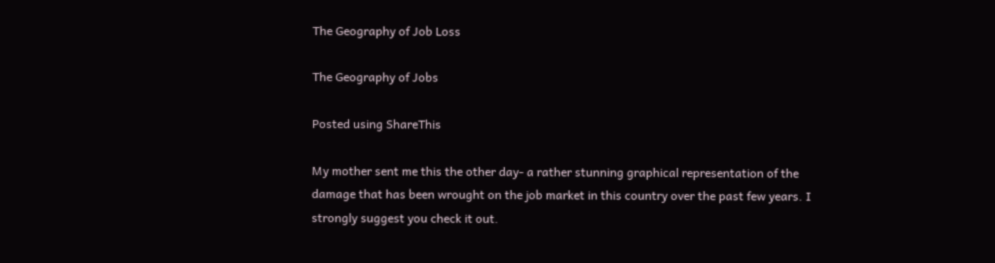The Geography of Job Loss

The Geography of Jobs

Posted using ShareThis

My mother sent me this the other day- a rather stunning graphical representation of the damage that has been wrought on the job market in this country over the past few years. I strongly suggest you check it out.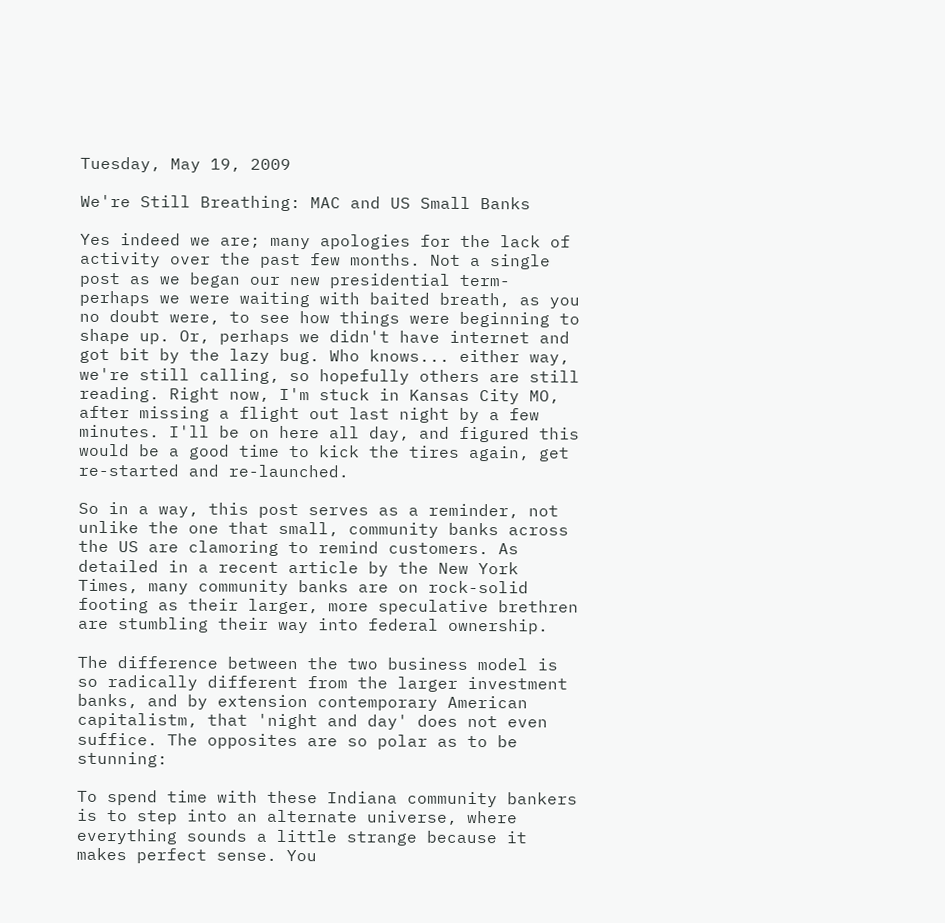Tuesday, May 19, 2009

We're Still Breathing: MAC and US Small Banks

Yes indeed we are; many apologies for the lack of activity over the past few months. Not a single post as we began our new presidential term- perhaps we were waiting with baited breath, as you no doubt were, to see how things were beginning to shape up. Or, perhaps we didn't have internet and got bit by the lazy bug. Who knows... either way, we're still calling, so hopefully others are still reading. Right now, I'm stuck in Kansas City MO, after missing a flight out last night by a few minutes. I'll be on here all day, and figured this would be a good time to kick the tires again, get re-started and re-launched.

So in a way, this post serves as a reminder, not unlike the one that small, community banks across the US are clamoring to remind customers. As detailed in a recent article by the New York Times, many community banks are on rock-solid footing as their larger, more speculative brethren are stumbling their way into federal ownership.

The difference between the two business model is so radically different from the larger investment banks, and by extension contemporary American capitalistm, that 'night and day' does not even suffice. The opposites are so polar as to be stunning:

To spend time with these Indiana community bankers is to step into an alternate universe, where everything sounds a little strange because it makes perfect sense. You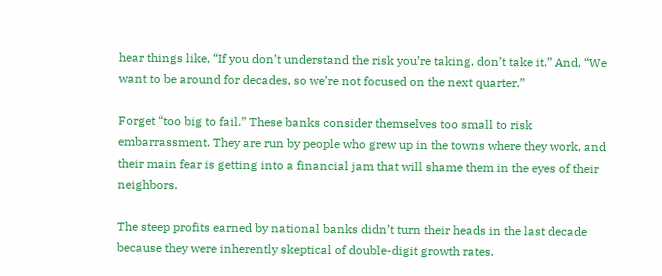hear things like, “If you don’t understand the risk you’re taking, don’t take it.” And, “We want to be around for decades, so we’re not focused on the next quarter.”

Forget “too big to fail.” These banks consider themselves too small to risk embarrassment. They are run by people who grew up in the towns where they work, and their main fear is getting into a financial jam that will shame them in the eyes of their neighbors.

The steep profits earned by national banks didn’t turn their heads in the last decade because they were inherently skeptical of double-digit growth rates.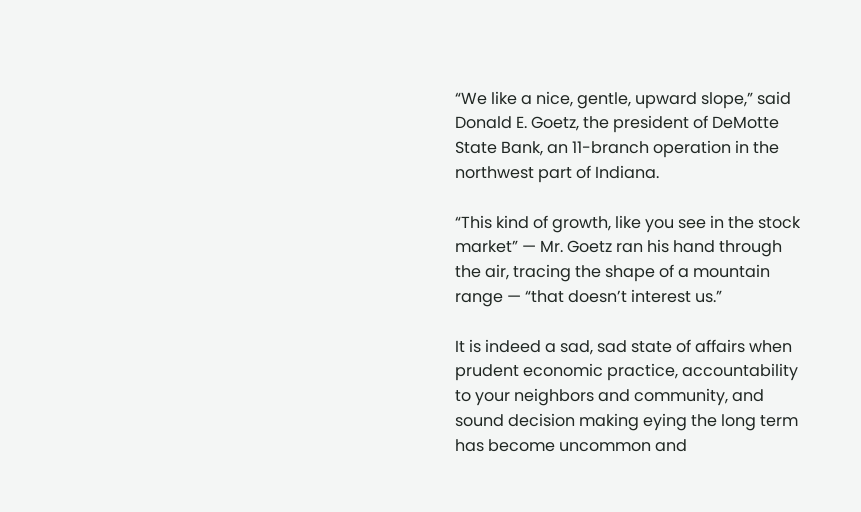“We like a nice, gentle, upward slope,” said Donald E. Goetz, the president of DeMotte State Bank, an 11-branch operation in the northwest part of Indiana.

“This kind of growth, like you see in the stock market” — Mr. Goetz ran his hand through the air, tracing the shape of a mountain range — “that doesn’t interest us.”

It is indeed a sad, sad state of affairs when prudent economic practice, accountability to your neighbors and community, and sound decision making eying the long term has become uncommon and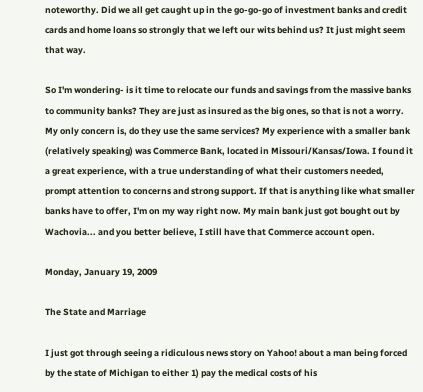noteworthy. Did we all get caught up in the go-go-go of investment banks and credit cards and home loans so strongly that we left our wits behind us? It just might seem that way.

So I'm wondering- is it time to relocate our funds and savings from the massive banks to community banks? They are just as insured as the big ones, so that is not a worry. My only concern is, do they use the same services? My experience with a smaller bank (relatively speaking) was Commerce Bank, located in Missouri/Kansas/Iowa. I found it a great experience, with a true understanding of what their customers needed, prompt attention to concerns and strong support. If that is anything like what smaller banks have to offer, I'm on my way right now. My main bank just got bought out by Wachovia... and you better believe, I still have that Commerce account open.

Monday, January 19, 2009

The State and Marriage

I just got through seeing a ridiculous news story on Yahoo! about a man being forced by the state of Michigan to either 1) pay the medical costs of his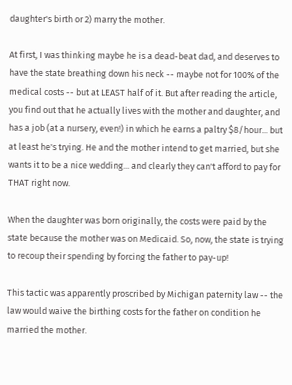daughter's birth or 2) marry the mother.

At first, I was thinking maybe he is a dead-beat dad, and deserves to have the state breathing down his neck -- maybe not for 100% of the medical costs -- but at LEAST half of it. But after reading the article, you find out that he actually lives with the mother and daughter, and has a job (at a nursery, even!) in which he earns a paltry $8/hour... but at least he's trying. He and the mother intend to get married, but she wants it to be a nice wedding... and clearly they can't afford to pay for THAT right now.

When the daughter was born originally, the costs were paid by the state because the mother was on Medicaid. So, now, the state is trying to recoup their spending by forcing the father to pay-up!

This tactic was apparently proscribed by Michigan paternity law -- the law would waive the birthing costs for the father on condition he married the mother.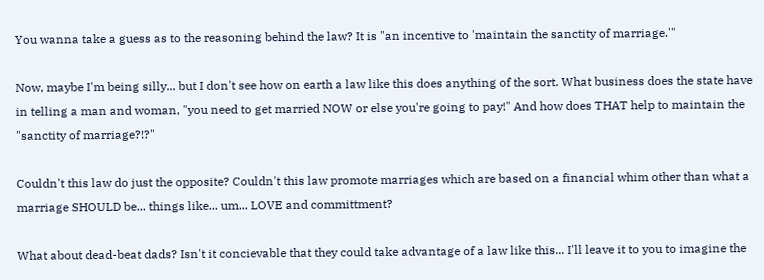You wanna take a guess as to the reasoning behind the law? It is "an incentive to 'maintain the sanctity of marriage.'"

Now, maybe I'm being silly... but I don't see how on earth a law like this does anything of the sort. What business does the state have in telling a man and woman, "you need to get married NOW or else you're going to pay!" And how does THAT help to maintain the "sanctity of marriage?!?"

Couldn't this law do just the opposite? Couldn't this law promote marriages which are based on a financial whim other than what a marriage SHOULD be... things like... um... LOVE and committment?

What about dead-beat dads? Isn't it concievable that they could take advantage of a law like this... I'll leave it to you to imagine the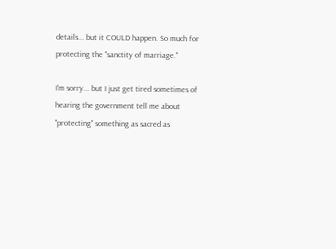details... but it COULD happen. So much for protecting the "sanctity of marriage."

I'm sorry... but I just get tired sometimes of hearing the government tell me about "protecting" something as sacred as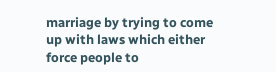marriage by trying to come up with laws which either force people to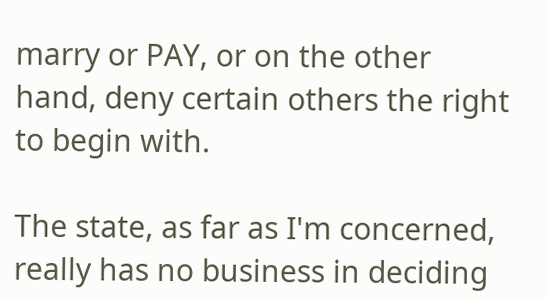marry or PAY, or on the other hand, deny certain others the right to begin with.

The state, as far as I'm concerned, really has no business in deciding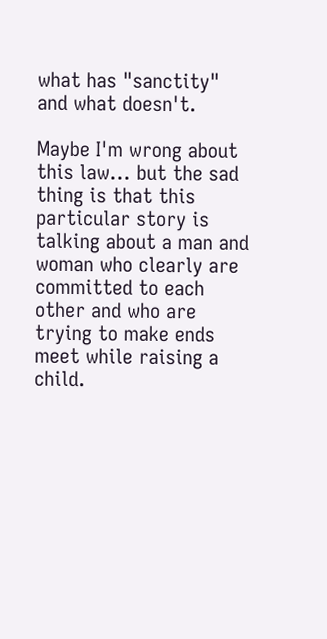what has "sanctity" and what doesn't.

Maybe I'm wrong about this law... but the sad thing is that this particular story is talking about a man and woman who clearly are committed to each other and who are trying to make ends meet while raising a child.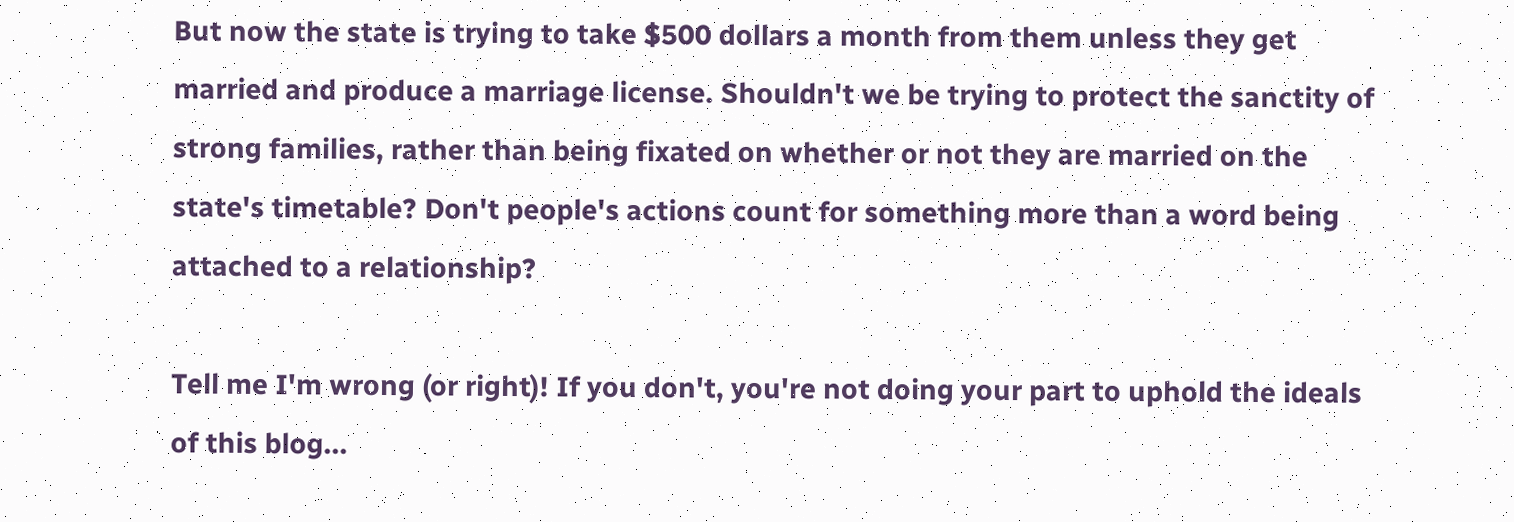But now the state is trying to take $500 dollars a month from them unless they get married and produce a marriage license. Shouldn't we be trying to protect the sanctity of strong families, rather than being fixated on whether or not they are married on the state's timetable? Don't people's actions count for something more than a word being attached to a relationship?

Tell me I'm wrong (or right)! If you don't, you're not doing your part to uphold the ideals of this blog...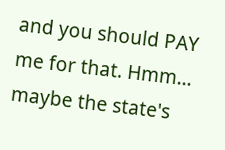and you should PAY me for that. Hmm... maybe the state's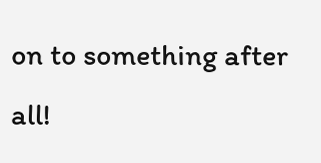on to something after all!